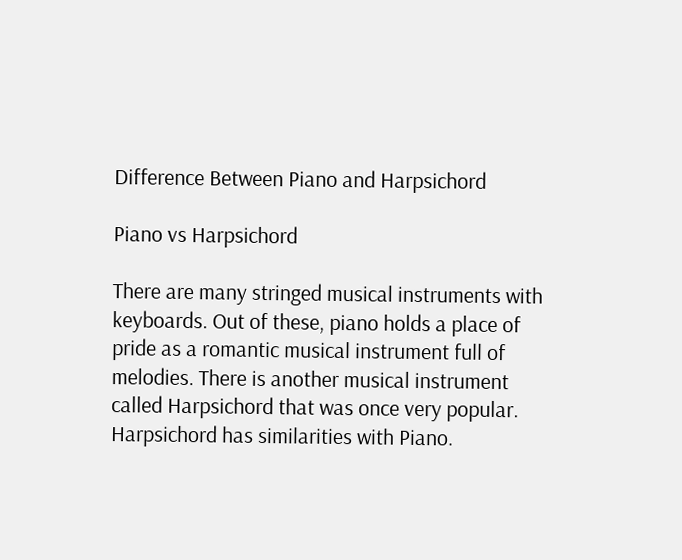Difference Between Piano and Harpsichord

Piano vs Harpsichord

There are many stringed musical instruments with keyboards. Out of these, piano holds a place of pride as a romantic musical instrument full of melodies. There is another musical instrument called Harpsichord that was once very popular. Harpsichord has similarities with Piano.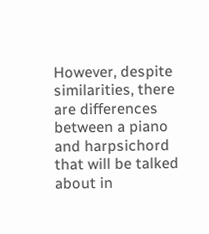However, despite similarities, there are differences between a piano and harpsichord that will be talked about in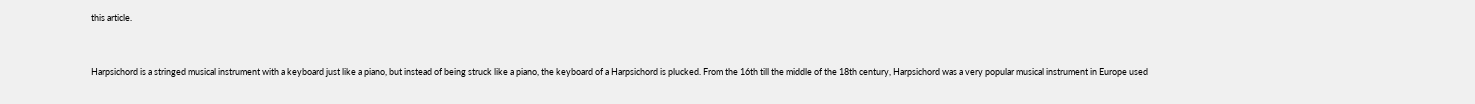this article.


Harpsichord is a stringed musical instrument with a keyboard just like a piano, but instead of being struck like a piano, the keyboard of a Harpsichord is plucked. From the 16th till the middle of the 18th century, Harpsichord was a very popular musical instrument in Europe used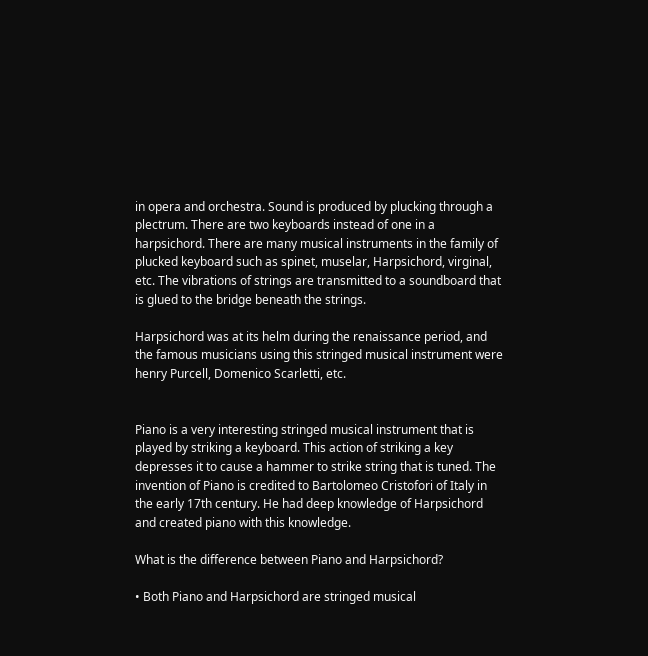in opera and orchestra. Sound is produced by plucking through a plectrum. There are two keyboards instead of one in a harpsichord. There are many musical instruments in the family of plucked keyboard such as spinet, muselar, Harpsichord, virginal, etc. The vibrations of strings are transmitted to a soundboard that is glued to the bridge beneath the strings.

Harpsichord was at its helm during the renaissance period, and the famous musicians using this stringed musical instrument were henry Purcell, Domenico Scarletti, etc.


Piano is a very interesting stringed musical instrument that is played by striking a keyboard. This action of striking a key depresses it to cause a hammer to strike string that is tuned. The invention of Piano is credited to Bartolomeo Cristofori of Italy in the early 17th century. He had deep knowledge of Harpsichord and created piano with this knowledge.

What is the difference between Piano and Harpsichord?

• Both Piano and Harpsichord are stringed musical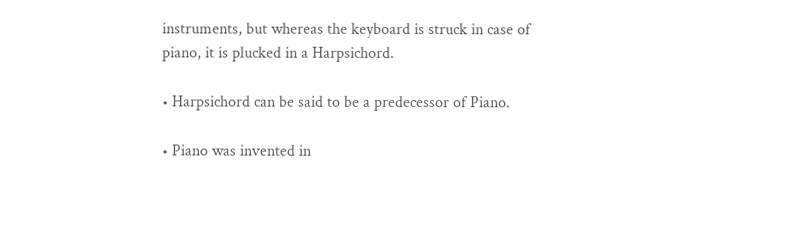instruments, but whereas the keyboard is struck in case of piano, it is plucked in a Harpsichord.

• Harpsichord can be said to be a predecessor of Piano.

• Piano was invented in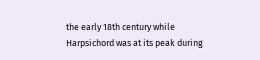the early 18th century while Harpsichord was at its peak during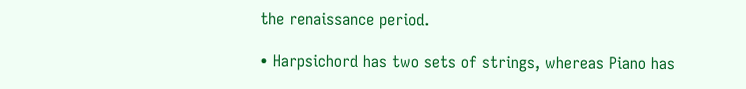the renaissance period.

• Harpsichord has two sets of strings, whereas Piano has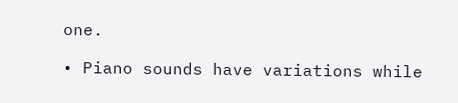one.

• Piano sounds have variations while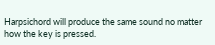Harpsichord will produce the same sound no matter how the key is pressed.